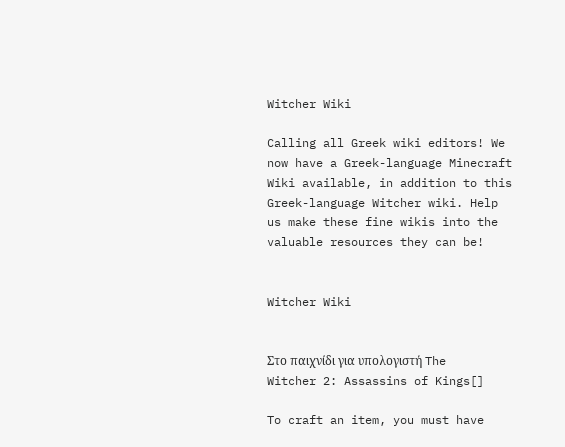Witcher Wiki

Calling all Greek wiki editors! We now have a Greek-language Minecraft Wiki available, in addition to this Greek-language Witcher wiki. Help us make these fine wikis into the valuable resources they can be!


Witcher Wiki


Στο παιχνίδι για υπολογιστή The Witcher 2: Assassins of Kings[]

To craft an item, you must have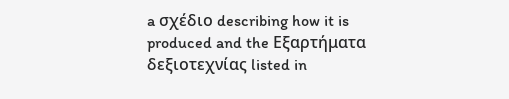a σχέδιο describing how it is produced and the Εξαρτήματα δεξιοτεχνίας listed in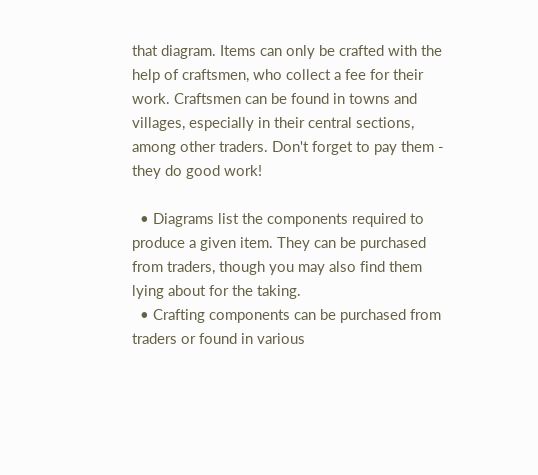that diagram. Items can only be crafted with the help of craftsmen, who collect a fee for their work. Craftsmen can be found in towns and villages, especially in their central sections, among other traders. Don't forget to pay them - they do good work!

  • Diagrams list the components required to produce a given item. They can be purchased from traders, though you may also find them lying about for the taking.
  • Crafting components can be purchased from traders or found in various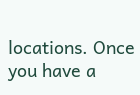locations. Once you have a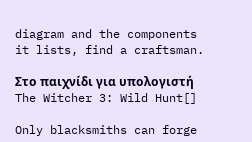diagram and the components it lists, find a craftsman.

Στο παιχνίδι για υπολογιστή The Witcher 3: Wild Hunt[]

Only blacksmiths can forge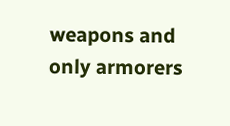weapons and only armorers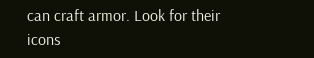can craft armor. Look for their icons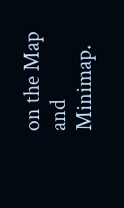on the Map and Minimap.